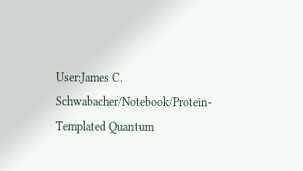User:James C. Schwabacher/Notebook/Protein-Templated Quantum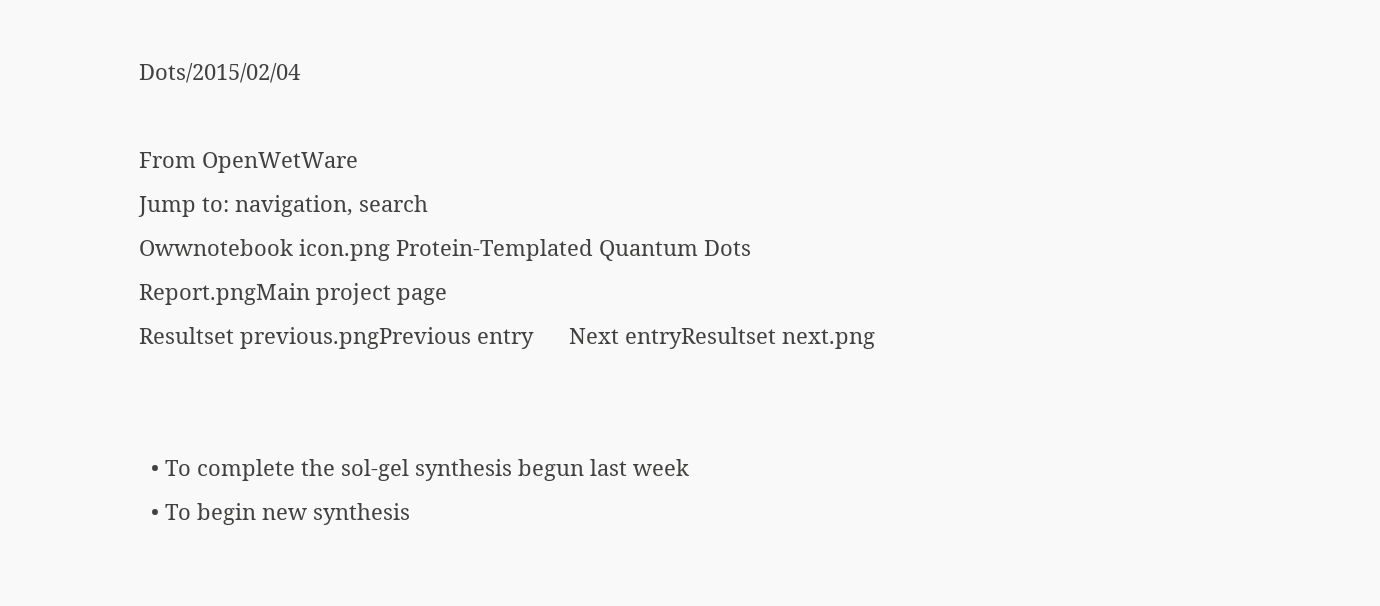Dots/2015/02/04

From OpenWetWare
Jump to: navigation, search
Owwnotebook icon.png Protein-Templated Quantum Dots Report.pngMain project page
Resultset previous.pngPrevious entry      Next entryResultset next.png


  • To complete the sol-gel synthesis begun last week
  • To begin new synthesis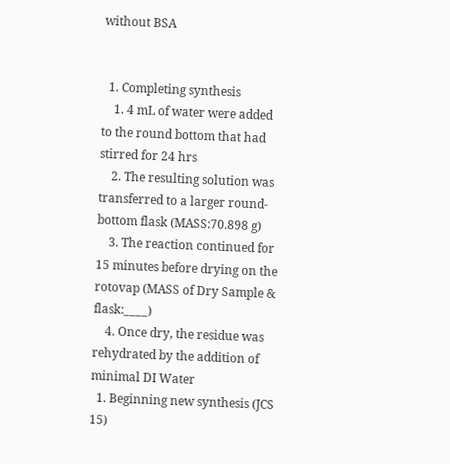without BSA


  1. Completing synthesis
    1. 4 mL of water were added to the round bottom that had stirred for 24 hrs
    2. The resulting solution was transferred to a larger round-bottom flask (MASS:70.898 g)
    3. The reaction continued for 15 minutes before drying on the rotovap (MASS of Dry Sample & flask:____)
    4. Once dry, the residue was rehydrated by the addition of minimal DI Water
  1. Beginning new synthesis (JCS 15)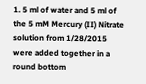1. 5 ml of water and 5 ml of the 5 mM Mercury (II) Nitrate solution from 1/28/2015 were added together in a round bottom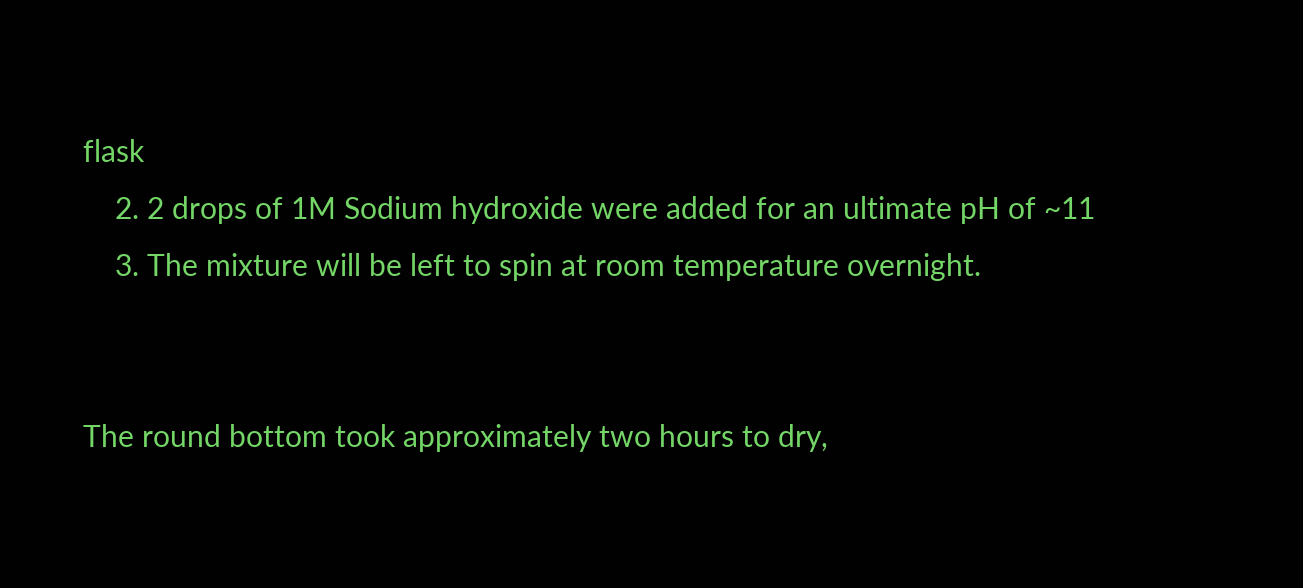flask
    2. 2 drops of 1M Sodium hydroxide were added for an ultimate pH of ~11
    3. The mixture will be left to spin at room temperature overnight.


The round bottom took approximately two hours to dry,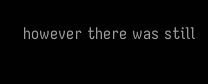however there was still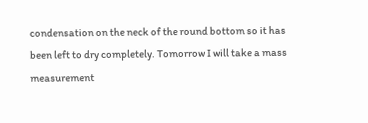condensation on the neck of the round bottom so it has been left to dry completely. Tomorrow I will take a mass measurement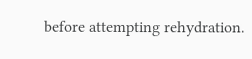before attempting rehydration.